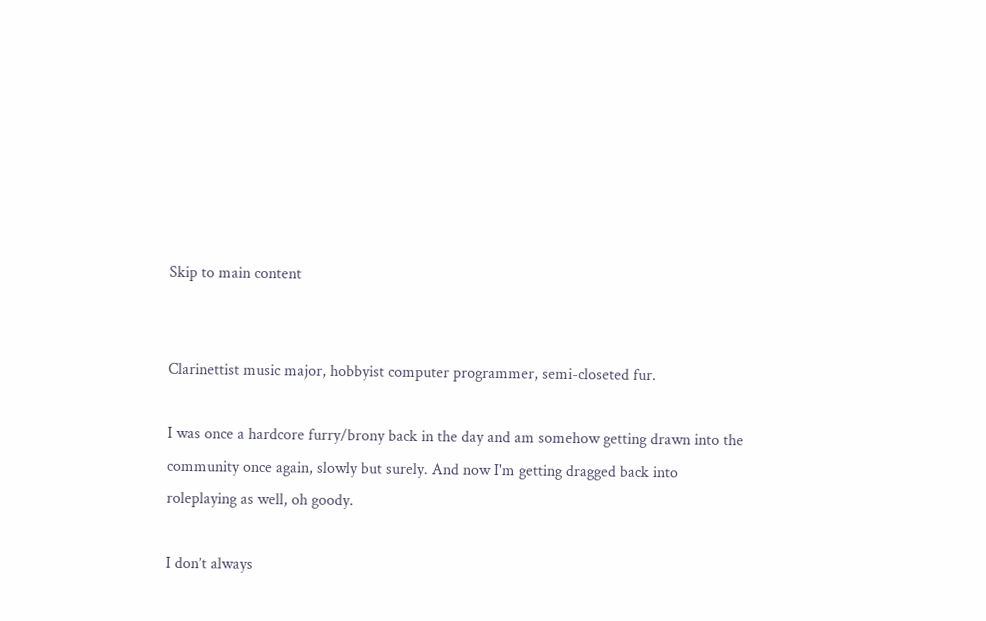Skip to main content


Clarinettist music major, hobbyist computer programmer, semi-closeted fur.

I was once a hardcore furry/brony back in the day and am somehow getting drawn into the community once again, slowly but surely. And now I'm getting dragged back into roleplaying as well, oh goody.

I don’t always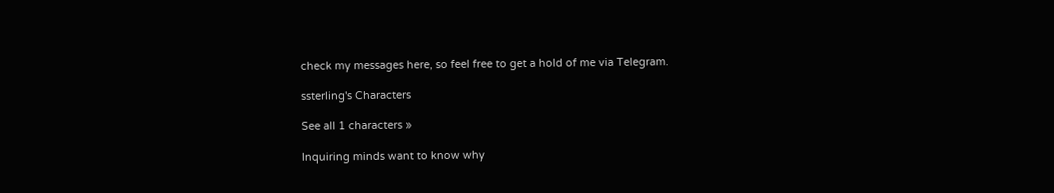check my messages here, so feel free to get a hold of me via Telegram.

ssterling's Characters

See all 1 characters »

Inquiring minds want to know why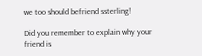we too should befriend ssterling!

Did you remember to explain why your friend is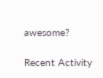awesome?

Recent Activity